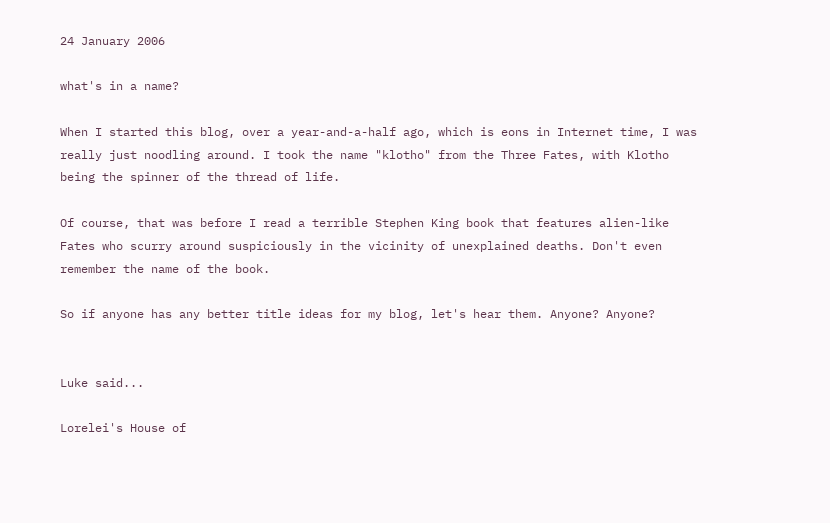24 January 2006

what's in a name?

When I started this blog, over a year-and-a-half ago, which is eons in Internet time, I was really just noodling around. I took the name "klotho" from the Three Fates, with Klotho being the spinner of the thread of life.

Of course, that was before I read a terrible Stephen King book that features alien-like Fates who scurry around suspiciously in the vicinity of unexplained deaths. Don't even remember the name of the book.

So if anyone has any better title ideas for my blog, let's hear them. Anyone? Anyone?


Luke said...

Lorelei's House of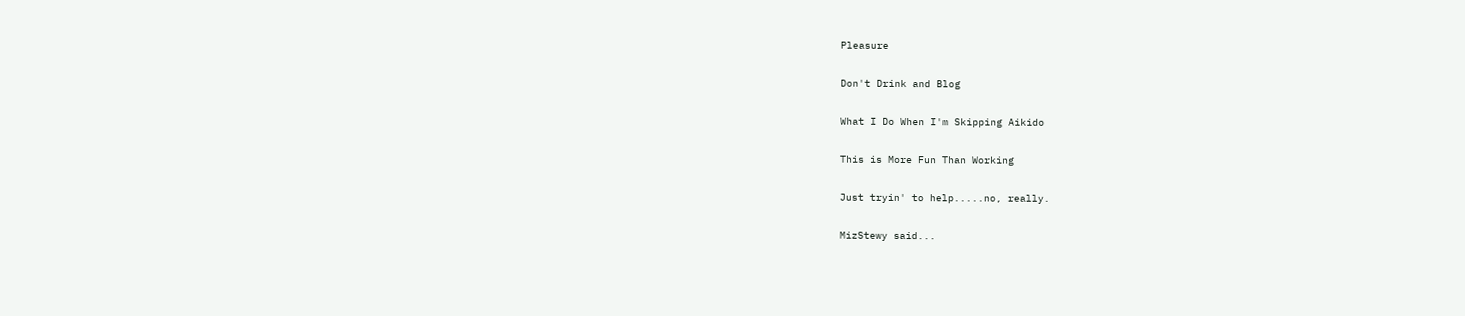Pleasure

Don't Drink and Blog

What I Do When I'm Skipping Aikido

This is More Fun Than Working

Just tryin' to help.....no, really.

MizStewy said...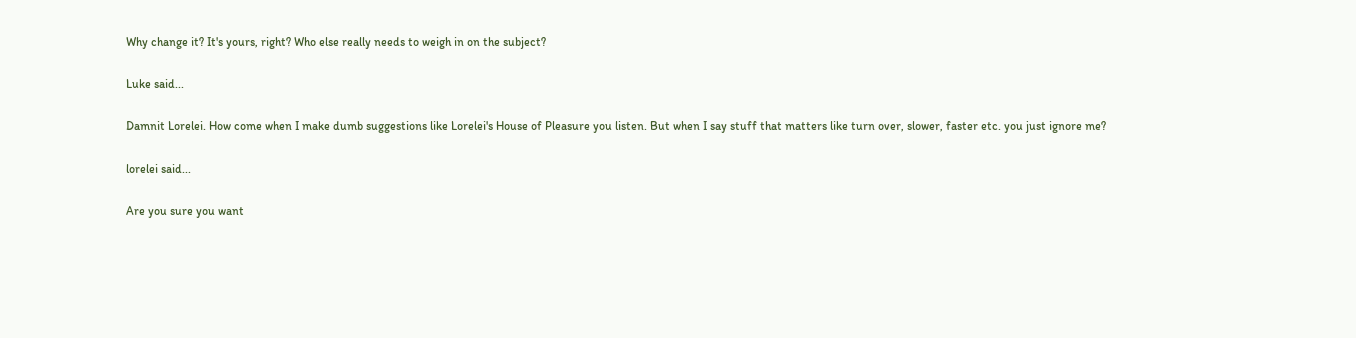Why change it? It's yours, right? Who else really needs to weigh in on the subject?

Luke said...

Damnit Lorelei. How come when I make dumb suggestions like Lorelei's House of Pleasure you listen. But when I say stuff that matters like turn over, slower, faster etc. you just ignore me?

lorelei said...

Are you sure you want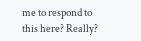me to respond to this here? Really?